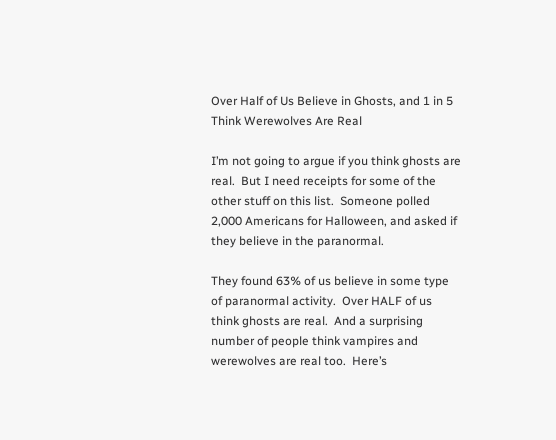Over Half of Us Believe in Ghosts, and 1 in 5 Think Werewolves Are Real

I’m not going to argue if you think ghosts are real.  But I need receipts for some of the other stuff on this list.  Someone polled 2,000 Americans for Halloween, and asked if they believe in the paranormal.

They found 63% of us believe in some type of paranormal activity.  Over HALF of us think ghosts are real.  And a surprising number of people think vampires and werewolves are real too.  Here’s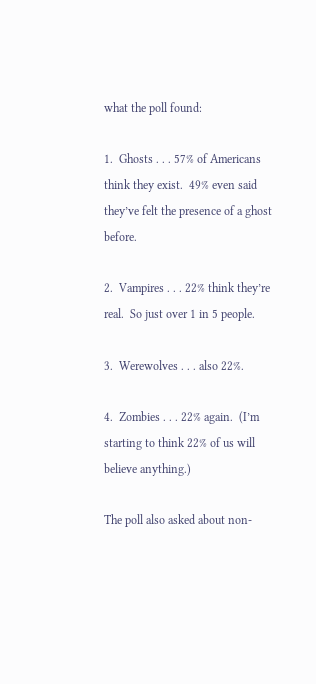what the poll found:

1.  Ghosts . . . 57% of Americans think they exist.  49% even said they’ve felt the presence of a ghost before.

2.  Vampires . . . 22% think they’re real.  So just over 1 in 5 people.

3.  Werewolves . . . also 22%.

4.  Zombies . . . 22% again.  (I’m starting to think 22% of us will believe anything.)

The poll also asked about non-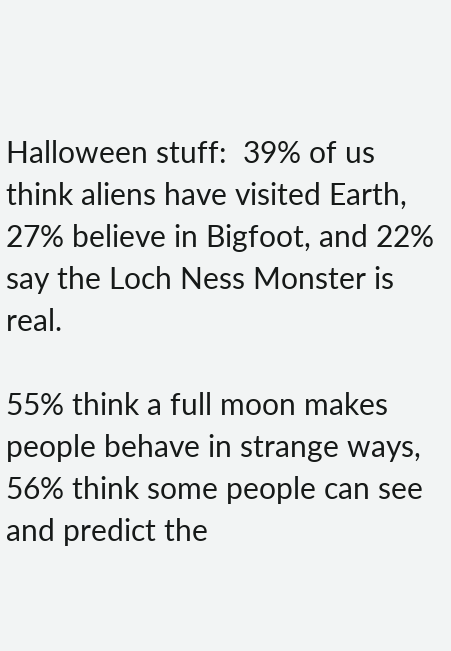Halloween stuff:  39% of us think aliens have visited Earth, 27% believe in Bigfoot, and 22% say the Loch Ness Monster is real.

55% think a full moon makes people behave in strange ways, 56% think some people can see and predict the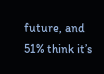future, and 51% think it’s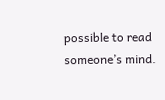possible to read someone’s mind.